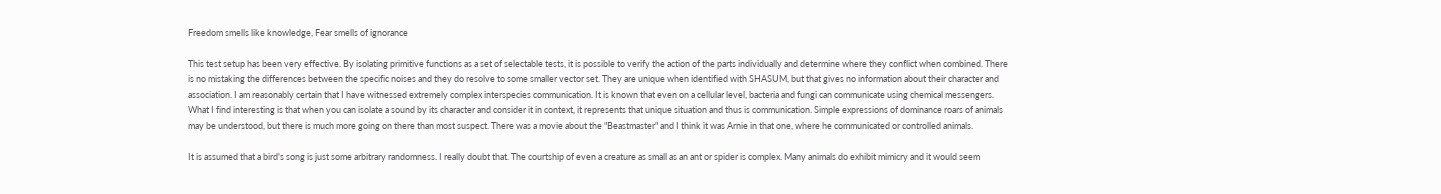Freedom smells like knowledge, Fear smells of ignorance

This test setup has been very effective. By isolating primitive functions as a set of selectable tests, it is possible to verify the action of the parts individually and determine where they conflict when combined. There is no mistaking the differences between the specific noises and they do resolve to some smaller vector set. They are unique when identified with SHASUM, but that gives no information about their character and association. I am reasonably certain that I have witnessed extremely complex interspecies communication. It is known that even on a cellular level, bacteria and fungi can communicate using chemical messengers. What I find interesting is that when you can isolate a sound by its character and consider it in context, it represents that unique situation and thus is communication. Simple expressions of dominance roars of animals may be understood, but there is much more going on there than most suspect. There was a movie about the "Beastmaster" and I think it was Arnie in that one, where he communicated or controlled animals.

It is assumed that a bird's song is just some arbitrary randomness. I really doubt that. The courtship of even a creature as small as an ant or spider is complex. Many animals do exhibit mimicry and it would seem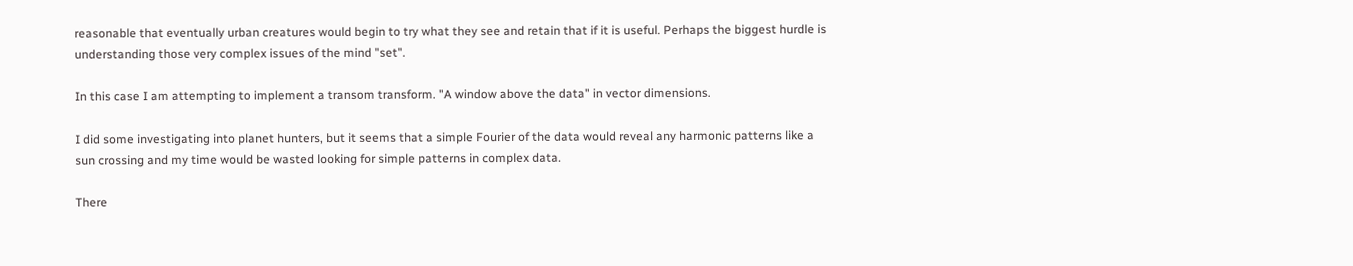reasonable that eventually urban creatures would begin to try what they see and retain that if it is useful. Perhaps the biggest hurdle is understanding those very complex issues of the mind "set".

In this case I am attempting to implement a transom transform. "A window above the data" in vector dimensions.

I did some investigating into planet hunters, but it seems that a simple Fourier of the data would reveal any harmonic patterns like a sun crossing and my time would be wasted looking for simple patterns in complex data.

There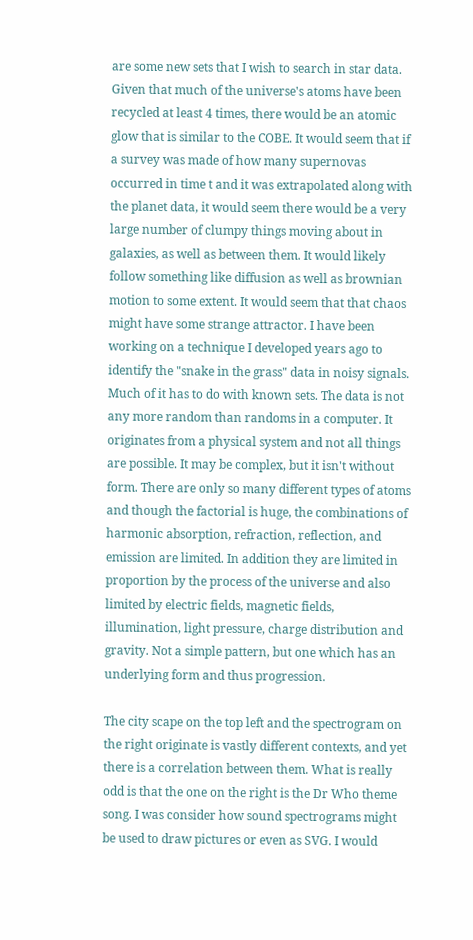are some new sets that I wish to search in star data. Given that much of the universe's atoms have been recycled at least 4 times, there would be an atomic glow that is similar to the COBE. It would seem that if a survey was made of how many supernovas occurred in time t and it was extrapolated along with the planet data, it would seem there would be a very large number of clumpy things moving about in galaxies, as well as between them. It would likely follow something like diffusion as well as brownian motion to some extent. It would seem that that chaos might have some strange attractor. I have been working on a technique I developed years ago to identify the "snake in the grass" data in noisy signals. Much of it has to do with known sets. The data is not any more random than randoms in a computer. It originates from a physical system and not all things are possible. It may be complex, but it isn't without form. There are only so many different types of atoms and though the factorial is huge, the combinations of harmonic absorption, refraction, reflection, and emission are limited. In addition they are limited in proportion by the process of the universe and also limited by electric fields, magnetic fields, illumination, light pressure, charge distribution and gravity. Not a simple pattern, but one which has an underlying form and thus progression.

The city scape on the top left and the spectrogram on the right originate is vastly different contexts, and yet there is a correlation between them. What is really odd is that the one on the right is the Dr Who theme song. I was consider how sound spectrograms might be used to draw pictures or even as SVG. I would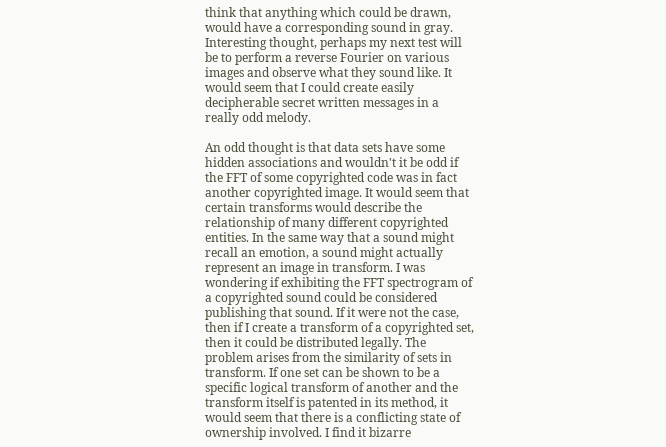think that anything which could be drawn, would have a corresponding sound in gray. Interesting thought, perhaps my next test will be to perform a reverse Fourier on various images and observe what they sound like. It would seem that I could create easily decipherable secret written messages in a really odd melody.

An odd thought is that data sets have some hidden associations and wouldn't it be odd if the FFT of some copyrighted code was in fact another copyrighted image. It would seem that certain transforms would describe the relationship of many different copyrighted entities. In the same way that a sound might recall an emotion, a sound might actually represent an image in transform. I was wondering if exhibiting the FFT spectrogram of a copyrighted sound could be considered publishing that sound. If it were not the case, then if I create a transform of a copyrighted set, then it could be distributed legally. The problem arises from the similarity of sets in transform. If one set can be shown to be a specific logical transform of another and the transform itself is patented in its method, it would seem that there is a conflicting state of ownership involved. I find it bizarre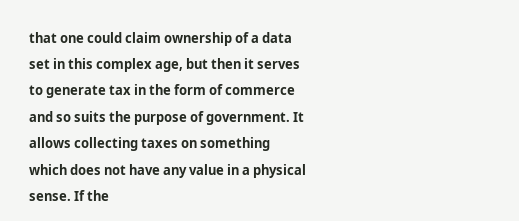that one could claim ownership of a data set in this complex age, but then it serves to generate tax in the form of commerce and so suits the purpose of government. It allows collecting taxes on something which does not have any value in a physical sense. If the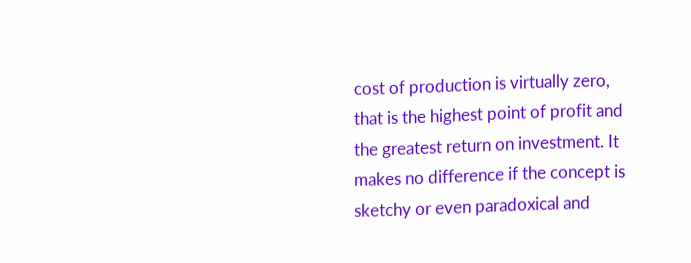cost of production is virtually zero, that is the highest point of profit and the greatest return on investment. It makes no difference if the concept is sketchy or even paradoxical and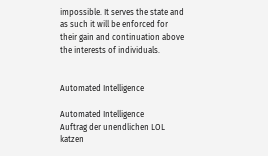impossible. It serves the state and as such it will be enforced for their gain and continuation above the interests of individuals.


Automated Intelligence

Automated Intelligence
Auftrag der unendlichen LOL katzen